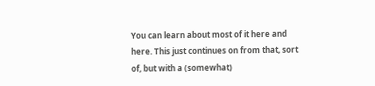You can learn about most of it here and here. This just continues on from that, sort of, but with a (somewhat)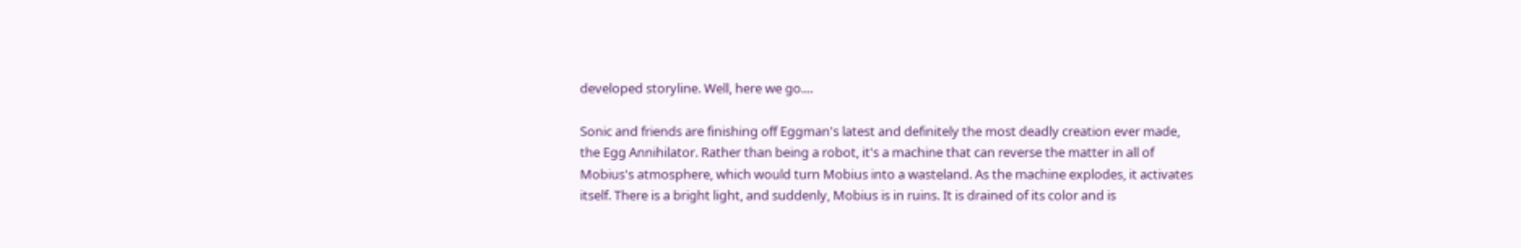developed storyline. Well, here we go....

Sonic and friends are finishing off Eggman's latest and definitely the most deadly creation ever made, the Egg Annihilator. Rather than being a robot, it's a machine that can reverse the matter in all of Mobius's atmosphere, which would turn Mobius into a wasteland. As the machine explodes, it activates itself. There is a bright light, and suddenly, Mobius is in ruins. It is drained of its color and is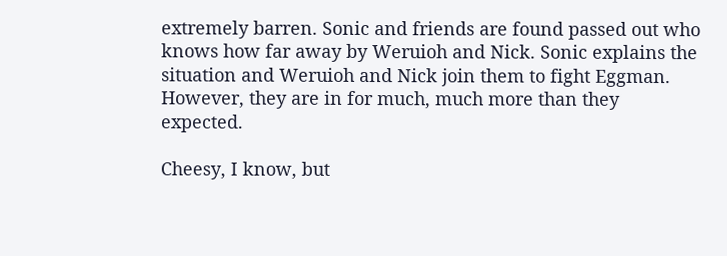extremely barren. Sonic and friends are found passed out who knows how far away by Weruioh and Nick. Sonic explains the situation and Weruioh and Nick join them to fight Eggman. However, they are in for much, much more than they expected.

Cheesy, I know, but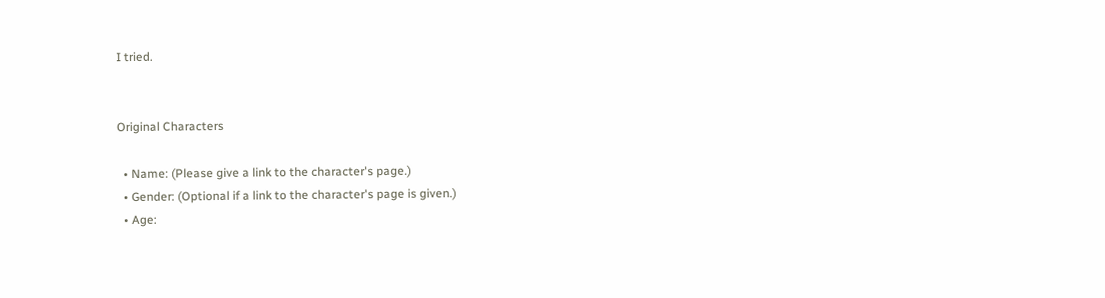I tried.


Original Characters

  • Name: (Please give a link to the character's page.)
  • Gender: (Optional if a link to the character's page is given.)
  • Age: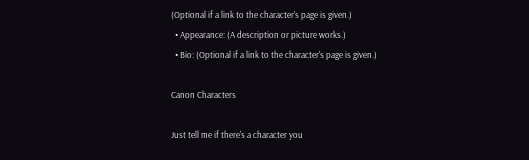(Optional if a link to the character's page is given.)
  • Appearance: (A description or picture works.)
  • Bio: (Optional if a link to the character's page is given.)

Canon Characters

Just tell me if there's a character you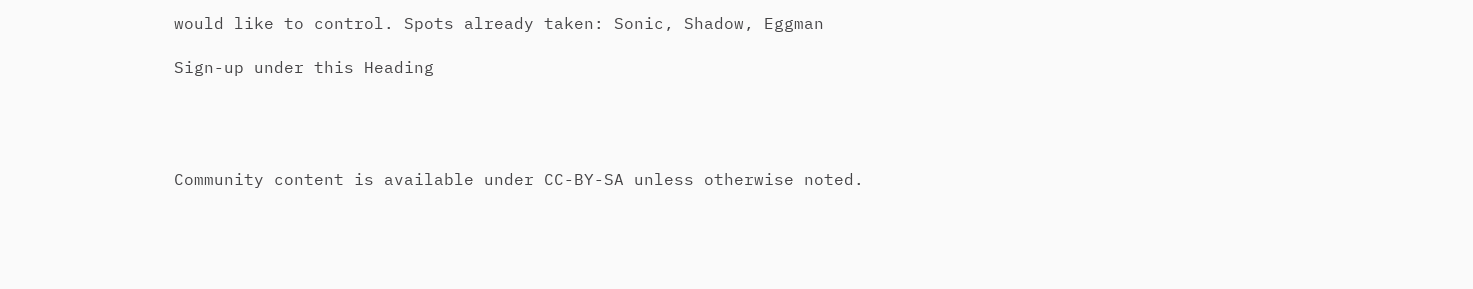would like to control. Spots already taken: Sonic, Shadow, Eggman

Sign-up under this Heading




Community content is available under CC-BY-SA unless otherwise noted.